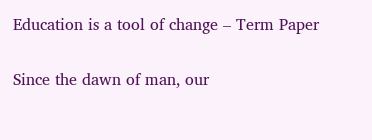Education is a tool of change – Term Paper

Since the dawn of man, our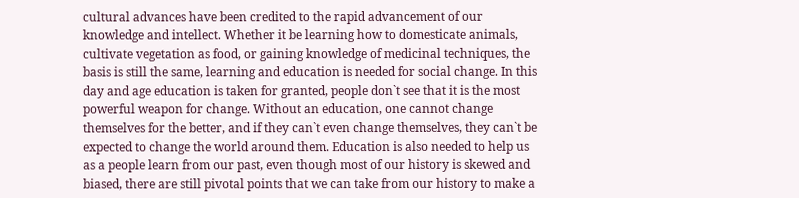cultural advances have been credited to the rapid advancement of our knowledge and intellect. Whether it be learning how to domesticate animals, cultivate vegetation as food, or gaining knowledge of medicinal techniques, the basis is still the same, learning and education is needed for social change. In this day and age education is taken for granted, people don`t see that it is the most powerful weapon for change. Without an education, one cannot change themselves for the better, and if they can`t even change themselves, they can`t be expected to change the world around them. Education is also needed to help us as a people learn from our past, even though most of our history is skewed and biased, there are still pivotal points that we can take from our history to make a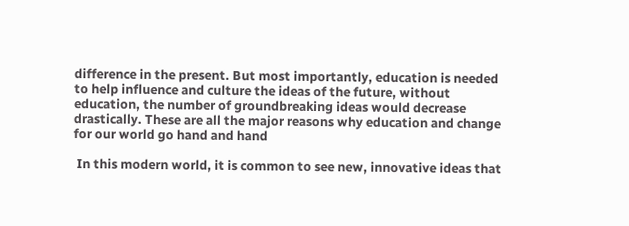difference in the present. But most importantly, education is needed to help influence and culture the ideas of the future, without education, the number of groundbreaking ideas would decrease drastically. These are all the major reasons why education and change for our world go hand and hand

 In this modern world, it is common to see new, innovative ideas that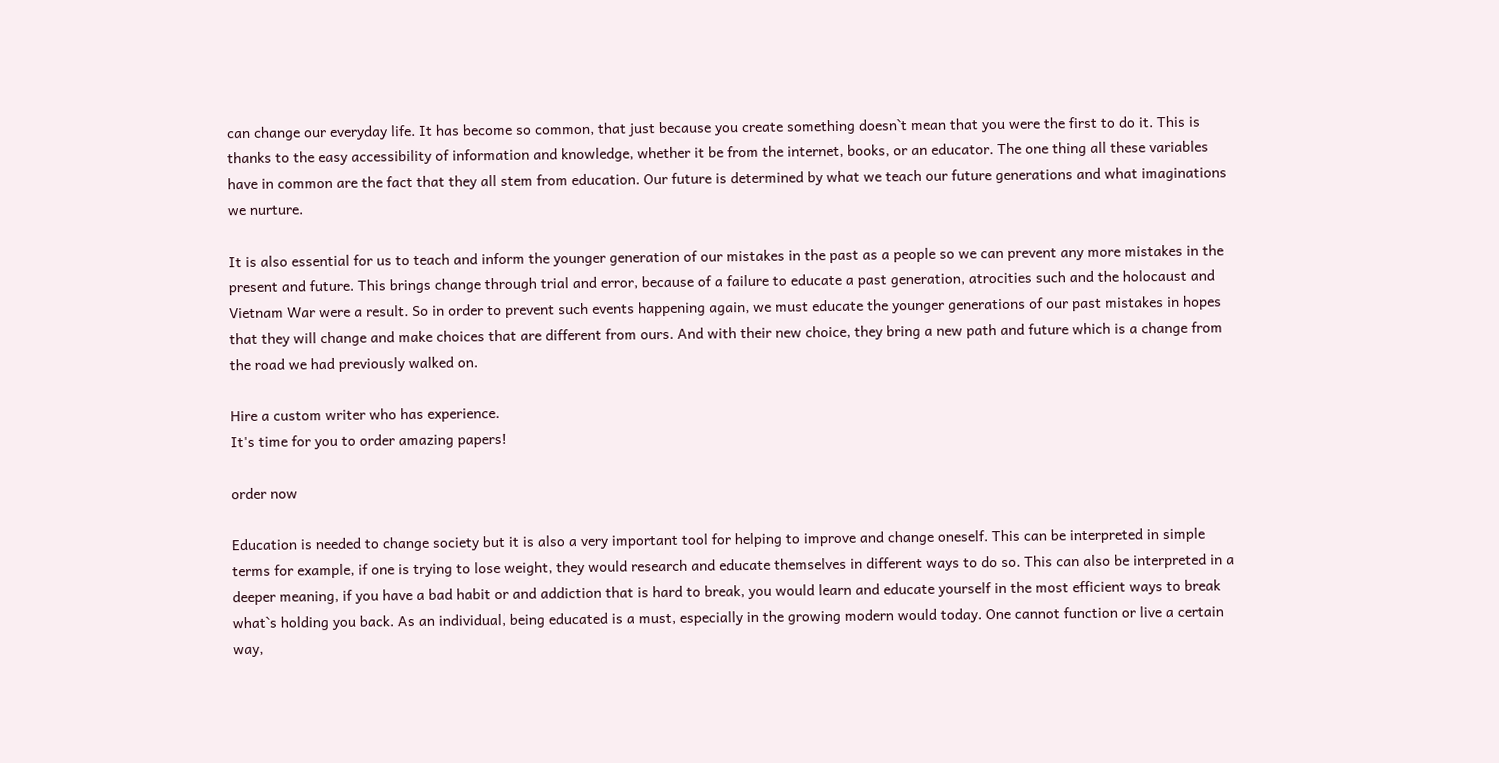can change our everyday life. It has become so common, that just because you create something doesn`t mean that you were the first to do it. This is thanks to the easy accessibility of information and knowledge, whether it be from the internet, books, or an educator. The one thing all these variables have in common are the fact that they all stem from education. Our future is determined by what we teach our future generations and what imaginations we nurture.

It is also essential for us to teach and inform the younger generation of our mistakes in the past as a people so we can prevent any more mistakes in the present and future. This brings change through trial and error, because of a failure to educate a past generation, atrocities such and the holocaust and Vietnam War were a result. So in order to prevent such events happening again, we must educate the younger generations of our past mistakes in hopes that they will change and make choices that are different from ours. And with their new choice, they bring a new path and future which is a change from the road we had previously walked on.

Hire a custom writer who has experience.
It's time for you to order amazing papers!

order now

Education is needed to change society but it is also a very important tool for helping to improve and change oneself. This can be interpreted in simple terms for example, if one is trying to lose weight, they would research and educate themselves in different ways to do so. This can also be interpreted in a deeper meaning, if you have a bad habit or and addiction that is hard to break, you would learn and educate yourself in the most efficient ways to break what`s holding you back. As an individual, being educated is a must, especially in the growing modern would today. One cannot function or live a certain way,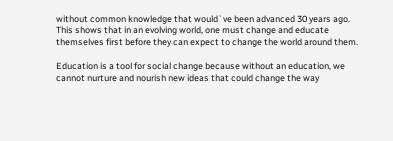without common knowledge that would`ve been advanced 30 years ago. This shows that in an evolving world, one must change and educate themselves first before they can expect to change the world around them.

Education is a tool for social change because without an education, we cannot nurture and nourish new ideas that could change the way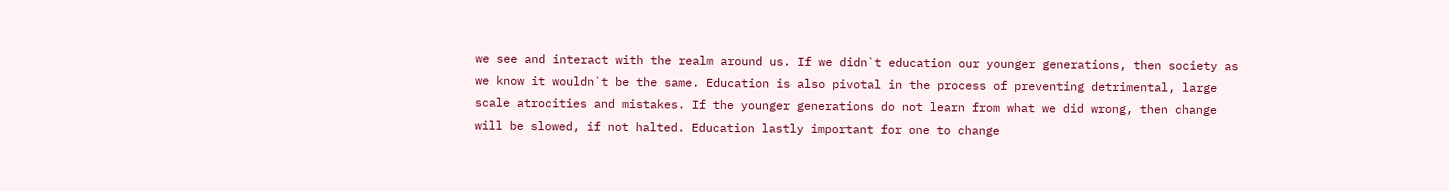we see and interact with the realm around us. If we didn`t education our younger generations, then society as we know it wouldn`t be the same. Education is also pivotal in the process of preventing detrimental, large scale atrocities and mistakes. If the younger generations do not learn from what we did wrong, then change will be slowed, if not halted. Education lastly important for one to change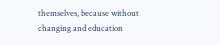themselves, because without changing and education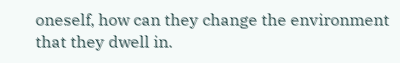oneself, how can they change the environment that they dwell in.